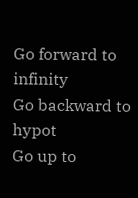Go forward to infinity
Go backward to hypot
Go up to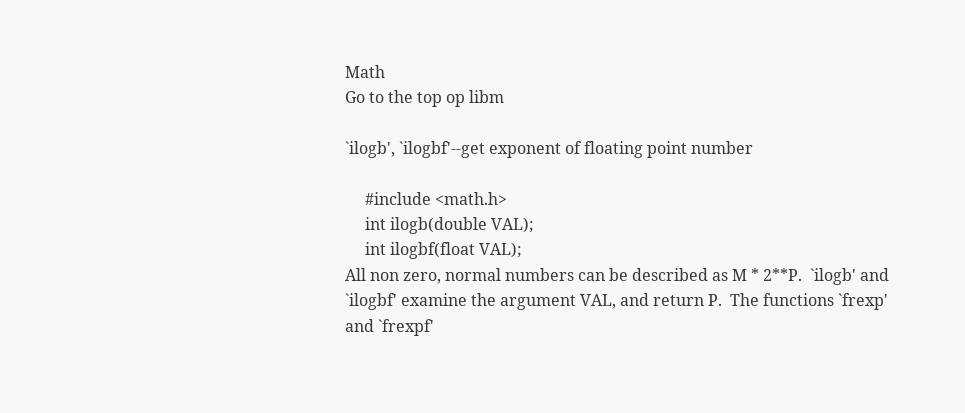Math
Go to the top op libm

`ilogb', `ilogbf'--get exponent of floating point number

     #include <math.h>
     int ilogb(double VAL);
     int ilogbf(float VAL);
All non zero, normal numbers can be described as M * 2**P.  `ilogb' and
`ilogbf' examine the argument VAL, and return P.  The functions `frexp'
and `frexpf'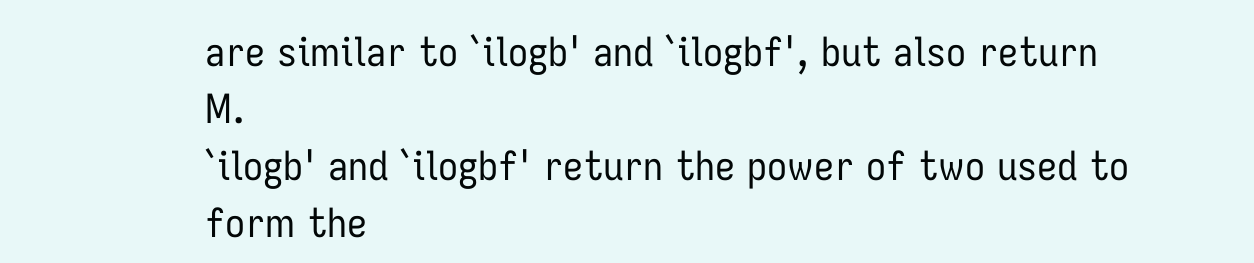are similar to `ilogb' and `ilogbf', but also return M.
`ilogb' and `ilogbf' return the power of two used to form the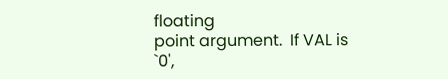floating
point argument.  If VAL is `0',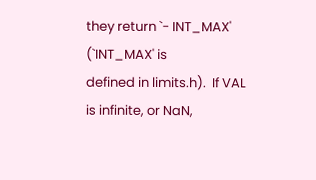they return `- INT_MAX' (`INT_MAX' is
defined in limits.h).  If VAL is infinite, or NaN,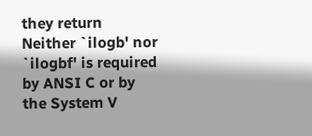they return
Neither `ilogb' nor `ilogbf' is required by ANSI C or by the System V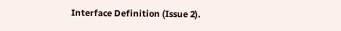Interface Definition (Issue 2).